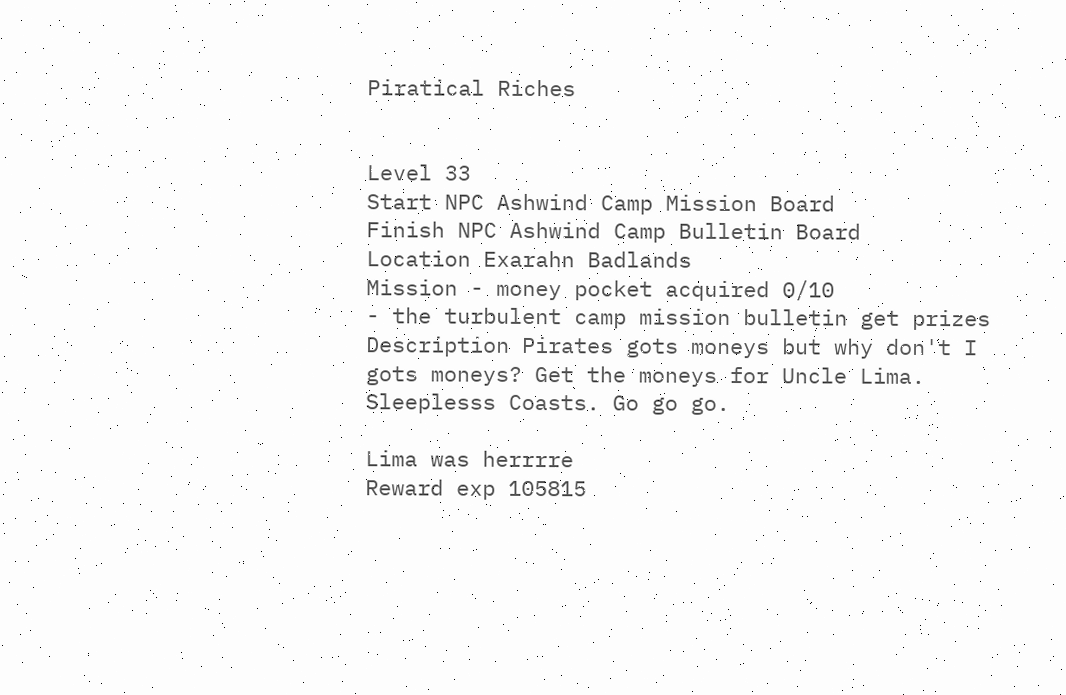Piratical Riches


Level 33
Start NPC Ashwind Camp Mission Board
Finish NPC Ashwind Camp Bulletin Board
Location Exarahn Badlands
Mission - money pocket acquired 0/10
- the turbulent camp mission bulletin get prizes
Description Pirates gots moneys but why don't I gots moneys? Get the moneys for Uncle Lima. Sleeplesss Coasts. Go go go.

Lima was herrrre
Reward exp 105815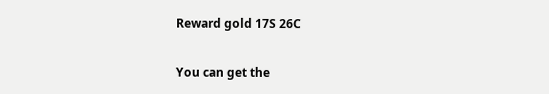Reward gold 17S 26C

You can get the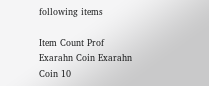following items

Item Count Prof
Exarahn Coin Exarahn Coin 10